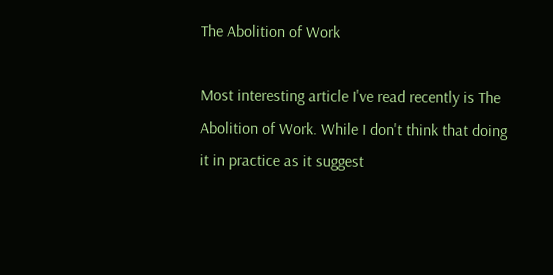The Abolition of Work

Most interesting article I've read recently is The Abolition of Work. While I don't think that doing it in practice as it suggest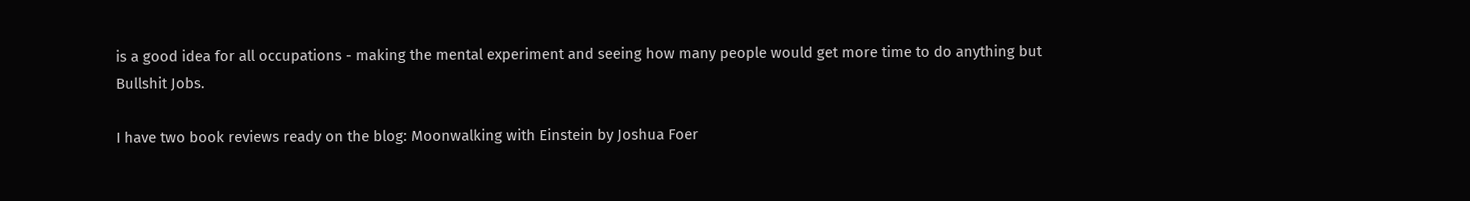is a good idea for all occupations - making the mental experiment and seeing how many people would get more time to do anything but Bullshit Jobs.

I have two book reviews ready on the blog: Moonwalking with Einstein by Joshua Foer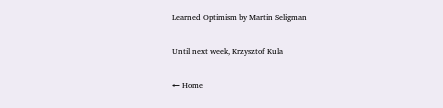Learned Optimism by Martin Seligman

Until next week, Krzysztof Kula

← Home